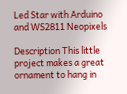Led Star with Arduino and WS2811 Neopixels

Description This little project makes a great ornament to hang in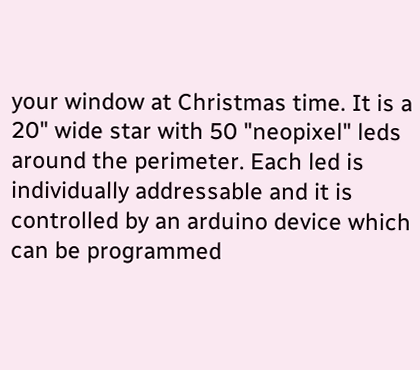your window at Christmas time. It is a 20" wide star with 50 "neopixel" leds around the perimeter. Each led is individually addressable and it is controlled by an arduino device which can be programmed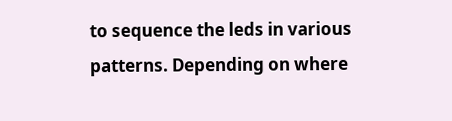to sequence the leds in various patterns. Depending on where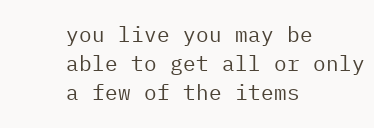you live you may be able to get all or only a few of the items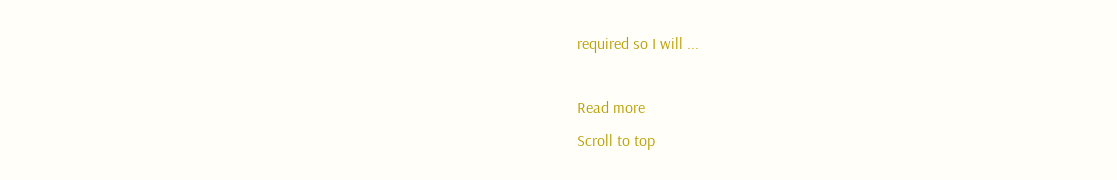required so I will ...

Read more
Scroll to top